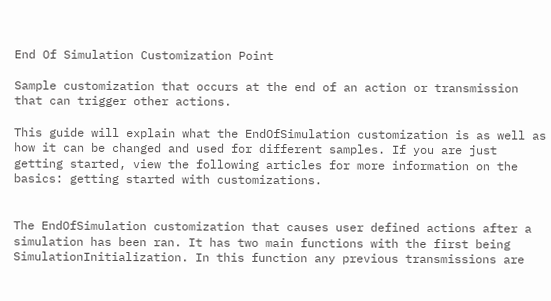End Of Simulation Customization Point

Sample customization that occurs at the end of an action or transmission that can trigger other actions.

This guide will explain what the EndOfSimulation customization is as well as how it can be changed and used for different samples. If you are just getting started, view the following articles for more information on the basics: getting started with customizations.


The EndOfSimulation customization that causes user defined actions after a simulation has been ran. It has two main functions with the first being SimulationInitialization. In this function any previous transmissions are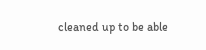cleaned up to be able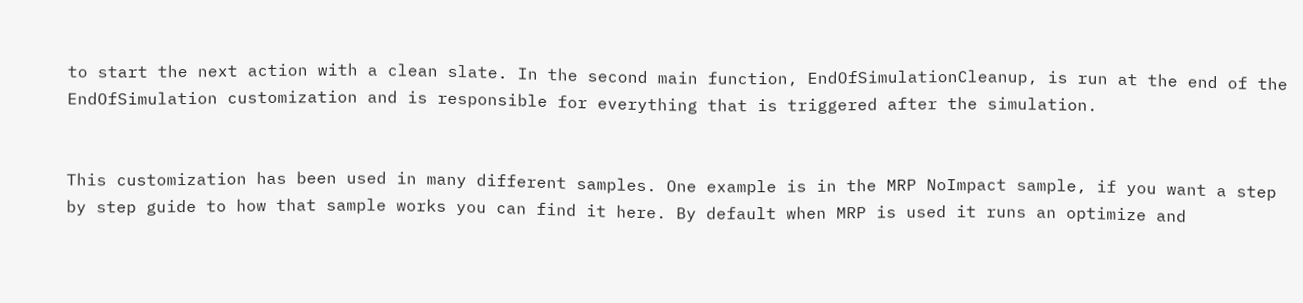to start the next action with a clean slate. In the second main function, EndOfSimulationCleanup, is run at the end of the EndOfSimulation customization and is responsible for everything that is triggered after the simulation.


This customization has been used in many different samples. One example is in the MRP NoImpact sample, if you want a step by step guide to how that sample works you can find it here. By default when MRP is used it runs an optimize and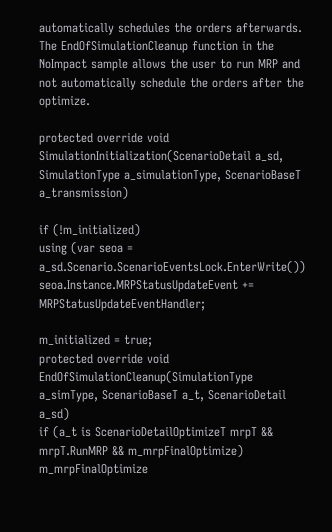automatically schedules the orders afterwards. The EndOfSimulationCleanup function in the NoImpact sample allows the user to run MRP and not automatically schedule the orders after the optimize.

protected override void SimulationInitialization(ScenarioDetail a_sd, SimulationType a_simulationType, ScenarioBaseT a_transmission)

if (!m_initialized)
using (var seoa = a_sd.Scenario.ScenarioEventsLock.EnterWrite())
seoa.Instance.MRPStatusUpdateEvent += MRPStatusUpdateEventHandler;

m_initialized = true;
protected override void EndOfSimulationCleanup(SimulationType a_simType, ScenarioBaseT a_t, ScenarioDetail a_sd)
if (a_t is ScenarioDetailOptimizeT mrpT && mrpT.RunMRP && m_mrpFinalOptimize)
m_mrpFinalOptimize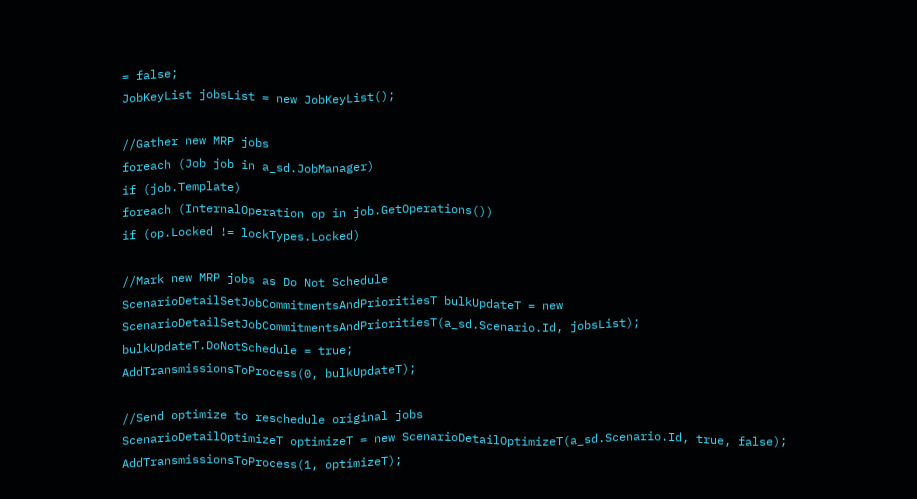= false;
JobKeyList jobsList = new JobKeyList();

//Gather new MRP jobs
foreach (Job job in a_sd.JobManager)
if (job.Template)
foreach (InternalOperation op in job.GetOperations())
if (op.Locked != lockTypes.Locked)

//Mark new MRP jobs as Do Not Schedule
ScenarioDetailSetJobCommitmentsAndPrioritiesT bulkUpdateT = new ScenarioDetailSetJobCommitmentsAndPrioritiesT(a_sd.Scenario.Id, jobsList);
bulkUpdateT.DoNotSchedule = true;
AddTransmissionsToProcess(0, bulkUpdateT);

//Send optimize to reschedule original jobs
ScenarioDetailOptimizeT optimizeT = new ScenarioDetailOptimizeT(a_sd.Scenario.Id, true, false);
AddTransmissionsToProcess(1, optimizeT);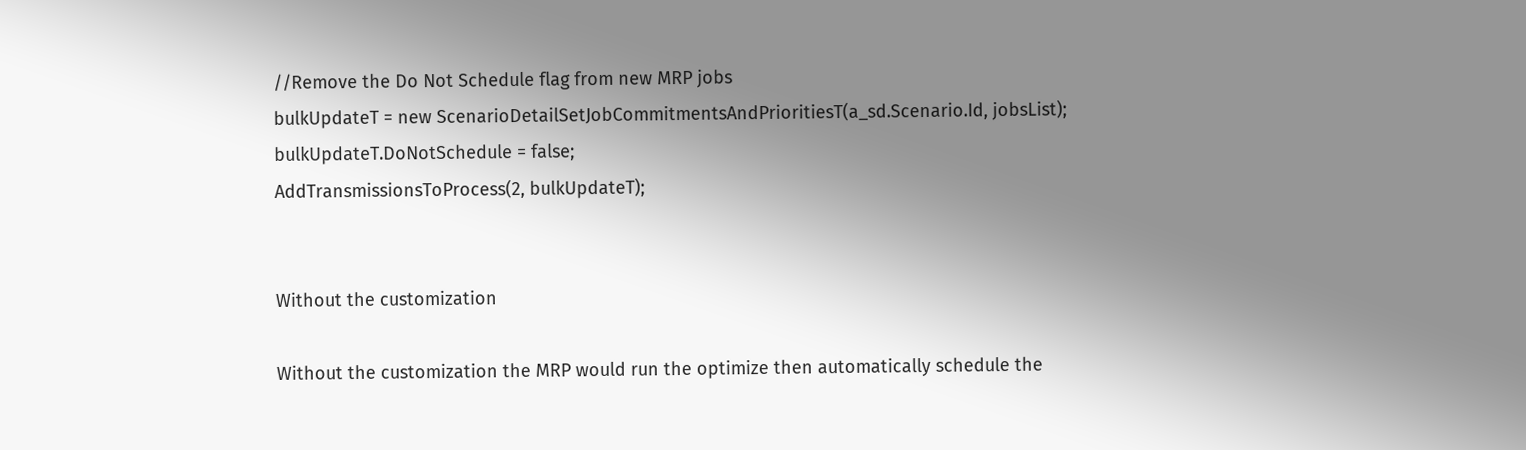//Remove the Do Not Schedule flag from new MRP jobs
bulkUpdateT = new ScenarioDetailSetJobCommitmentsAndPrioritiesT(a_sd.Scenario.Id, jobsList);
bulkUpdateT.DoNotSchedule = false;
AddTransmissionsToProcess(2, bulkUpdateT);


Without the customization

Without the customization the MRP would run the optimize then automatically schedule the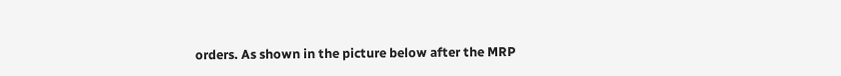orders. As shown in the picture below after the MRP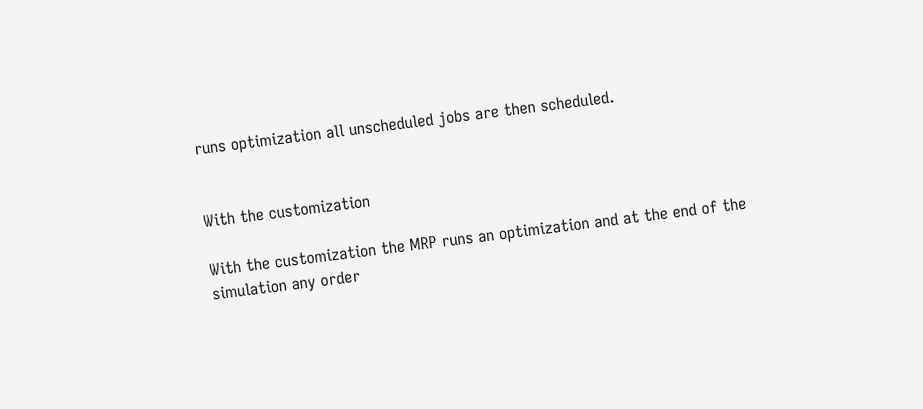runs optimization all unscheduled jobs are then scheduled.


With the customization

With the customization the MRP runs an optimization and at the end of the simulation any order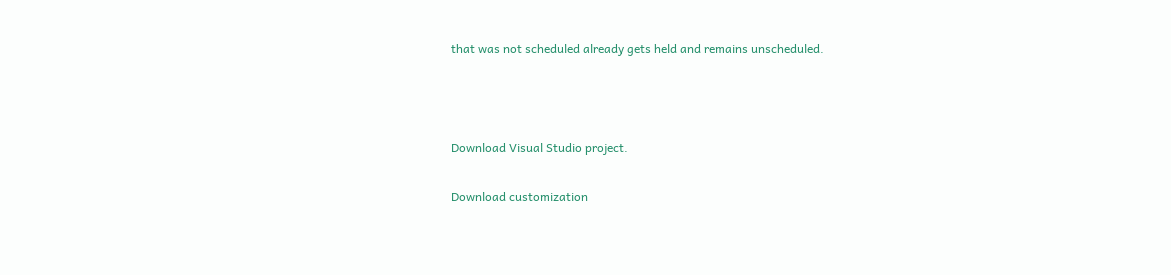that was not scheduled already gets held and remains unscheduled.



Download Visual Studio project.

Download customization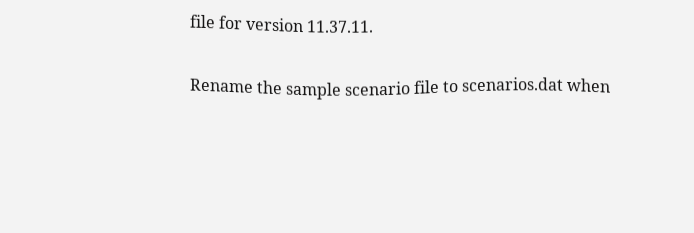file for version 11.37.11.

Rename the sample scenario file to scenarios.dat when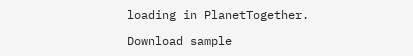loading in PlanetTogether.

Download sample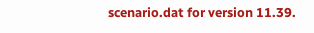scenario.dat for version 11.39.